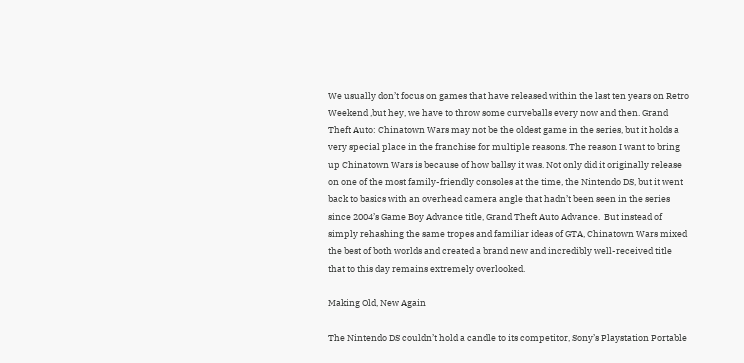We usually don’t focus on games that have released within the last ten years on Retro Weekend ,but hey, we have to throw some curveballs every now and then. Grand Theft Auto: Chinatown Wars may not be the oldest game in the series, but it holds a very special place in the franchise for multiple reasons. The reason I want to bring up Chinatown Wars is because of how ballsy it was. Not only did it originally release on one of the most family-friendly consoles at the time, the Nintendo DS, but it went back to basics with an overhead camera angle that hadn’t been seen in the series since 2004’s Game Boy Advance title, Grand Theft Auto Advance.  But instead of simply rehashing the same tropes and familiar ideas of GTA, Chinatown Wars mixed the best of both worlds and created a brand new and incredibly well-received title that to this day remains extremely overlooked.

Making Old, New Again

The Nintendo DS couldn’t hold a candle to its competitor, Sony’s Playstation Portable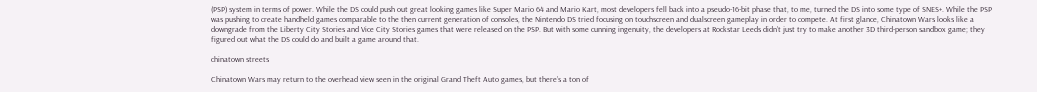(PSP) system in terms of power. While the DS could push out great looking games like Super Mario 64 and Mario Kart, most developers fell back into a pseudo-16-bit phase that, to me, turned the DS into some type of SNES+. While the PSP was pushing to create handheld games comparable to the then current generation of consoles, the Nintendo DS tried focusing on touchscreen and dualscreen gameplay in order to compete. At first glance, Chinatown Wars looks like a downgrade from the Liberty City Stories and Vice City Stories games that were released on the PSP. But with some cunning ingenuity, the developers at Rockstar Leeds didn’t just try to make another 3D third-person sandbox game; they figured out what the DS could do and built a game around that.

chinatown streets

Chinatown Wars may return to the overhead view seen in the original Grand Theft Auto games, but there’s a ton of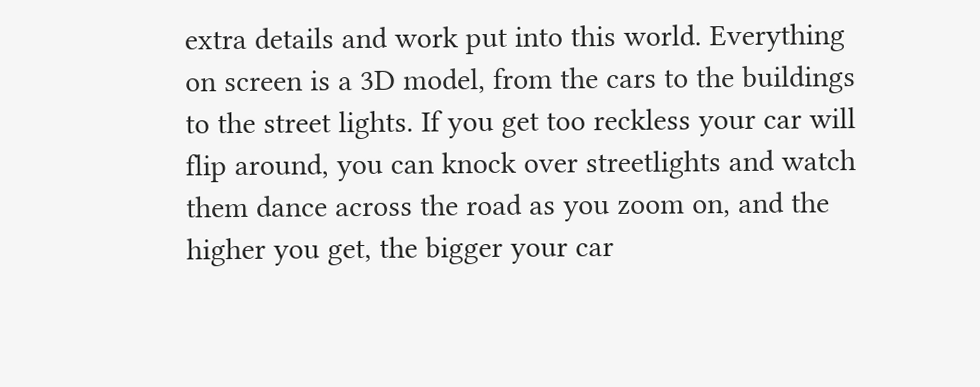extra details and work put into this world. Everything on screen is a 3D model, from the cars to the buildings to the street lights. If you get too reckless your car will flip around, you can knock over streetlights and watch them dance across the road as you zoom on, and the higher you get, the bigger your car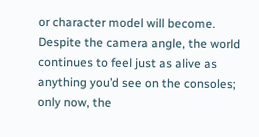or character model will become. Despite the camera angle, the world continues to feel just as alive as anything you’d see on the consoles; only now, the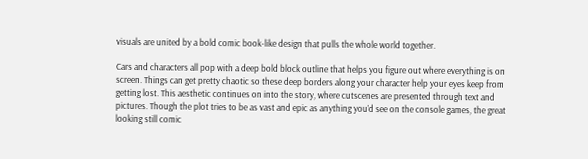visuals are united by a bold comic book-like design that pulls the whole world together.

Cars and characters all pop with a deep bold block outline that helps you figure out where everything is on screen. Things can get pretty chaotic so these deep borders along your character help your eyes keep from getting lost. This aesthetic continues on into the story, where cutscenes are presented through text and pictures. Though the plot tries to be as vast and epic as anything you’d see on the console games, the great looking still comic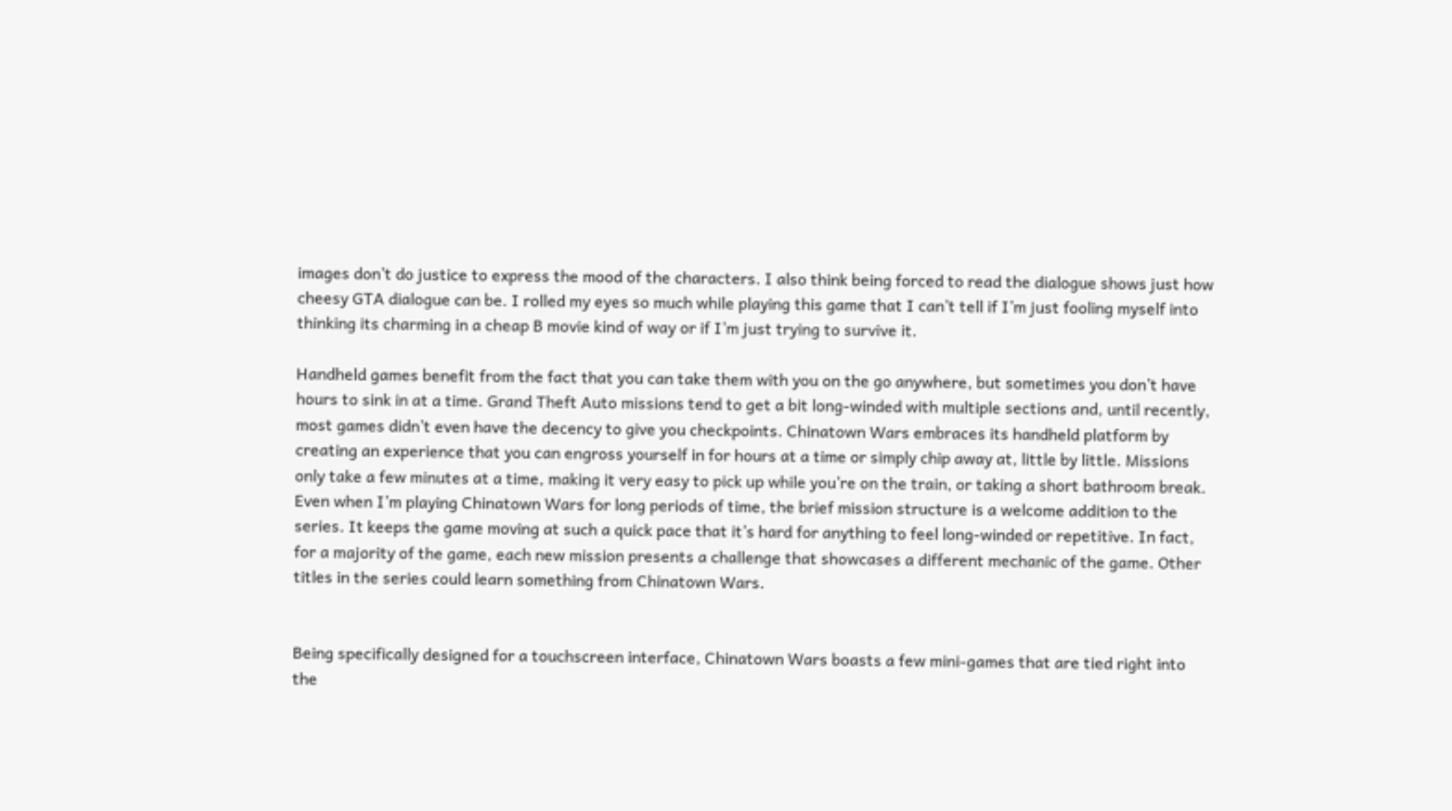images don’t do justice to express the mood of the characters. I also think being forced to read the dialogue shows just how cheesy GTA dialogue can be. I rolled my eyes so much while playing this game that I can’t tell if I’m just fooling myself into thinking its charming in a cheap B movie kind of way or if I’m just trying to survive it.

Handheld games benefit from the fact that you can take them with you on the go anywhere, but sometimes you don’t have hours to sink in at a time. Grand Theft Auto missions tend to get a bit long-winded with multiple sections and, until recently, most games didn’t even have the decency to give you checkpoints. Chinatown Wars embraces its handheld platform by creating an experience that you can engross yourself in for hours at a time or simply chip away at, little by little. Missions only take a few minutes at a time, making it very easy to pick up while you’re on the train, or taking a short bathroom break. Even when I’m playing Chinatown Wars for long periods of time, the brief mission structure is a welcome addition to the series. It keeps the game moving at such a quick pace that it’s hard for anything to feel long-winded or repetitive. In fact, for a majority of the game, each new mission presents a challenge that showcases a different mechanic of the game. Other titles in the series could learn something from Chinatown Wars.


Being specifically designed for a touchscreen interface, Chinatown Wars boasts a few mini-games that are tied right into the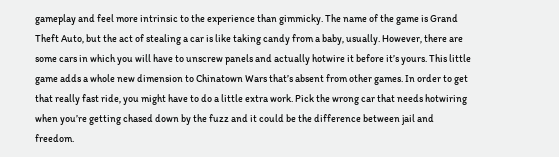gameplay and feel more intrinsic to the experience than gimmicky. The name of the game is Grand Theft Auto, but the act of stealing a car is like taking candy from a baby, usually. However, there are some cars in which you will have to unscrew panels and actually hotwire it before it’s yours. This little game adds a whole new dimension to Chinatown Wars that’s absent from other games. In order to get that really fast ride, you might have to do a little extra work. Pick the wrong car that needs hotwiring when you’re getting chased down by the fuzz and it could be the difference between jail and freedom.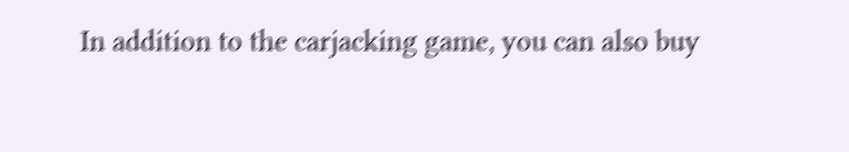In addition to the carjacking game, you can also buy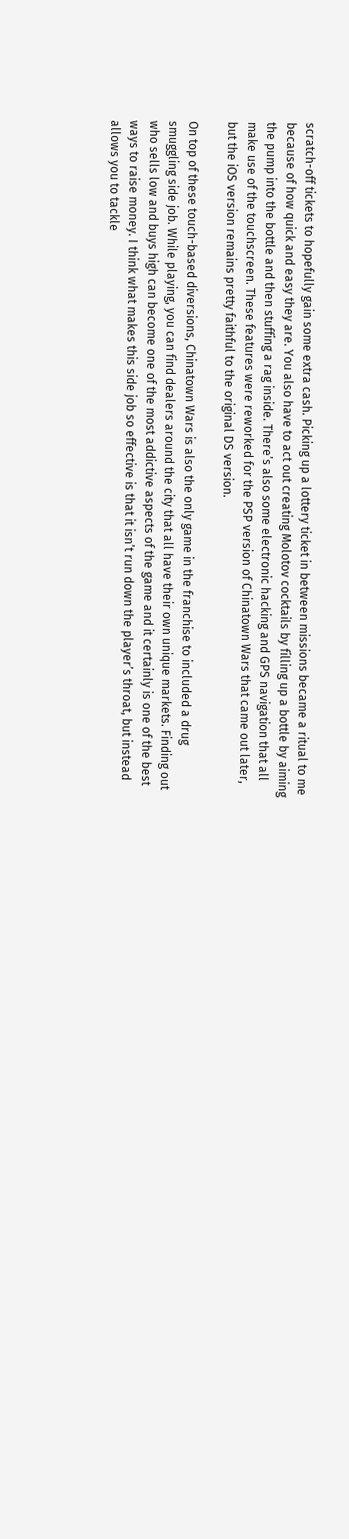scratch-off tickets to hopefully gain some extra cash. Picking up a lottery ticket in between missions became a ritual to me because of how quick and easy they are. You also have to act out creating Molotov cocktails by filling up a bottle by aiming the pump into the bottle and then stuffing a rag inside. There’s also some electronic hacking and GPS navigation that all make use of the touchscreen. These features were reworked for the PSP version of Chinatown Wars that came out later, but the iOS version remains pretty faithful to the original DS version.

On top of these touch-based diversions, Chinatown Wars is also the only game in the franchise to included a drug smuggling side job. While playing, you can find dealers around the city that all have their own unique markets. Finding out who sells low and buys high can become one of the most addictive aspects of the game and it certainly is one of the best ways to raise money. I think what makes this side job so effective is that it isn’t run down the player’s throat, but instead allows you to tackle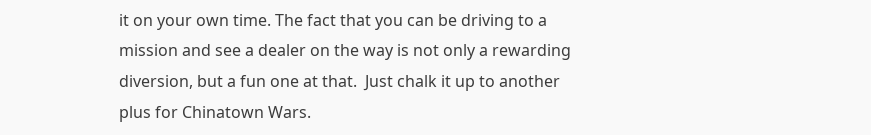it on your own time. The fact that you can be driving to a mission and see a dealer on the way is not only a rewarding diversion, but a fun one at that.  Just chalk it up to another plus for Chinatown Wars.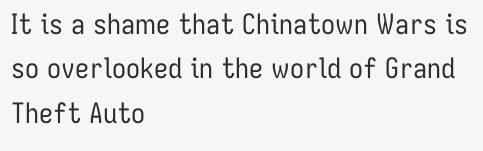It is a shame that Chinatown Wars is so overlooked in the world of Grand Theft Auto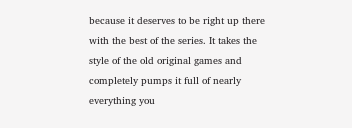because it deserves to be right up there with the best of the series. It takes the style of the old original games and completely pumps it full of nearly everything you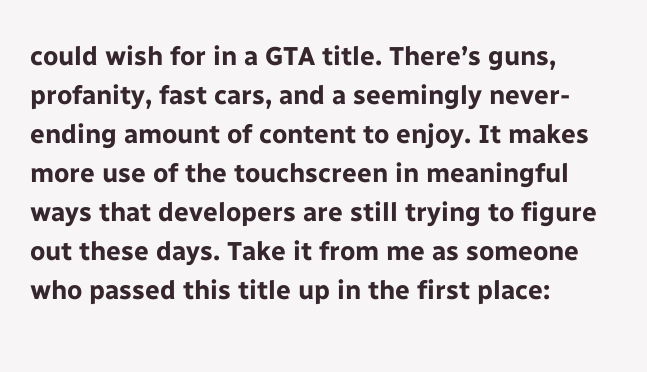could wish for in a GTA title. There’s guns, profanity, fast cars, and a seemingly never-ending amount of content to enjoy. It makes more use of the touchscreen in meaningful ways that developers are still trying to figure out these days. Take it from me as someone who passed this title up in the first place: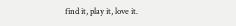find it, play it, love it.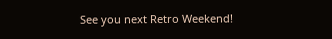See you next Retro Weekend!